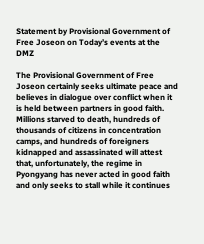Statement by Provisional Government of Free Joseon on Today’s events at the DMZ

The Provisional Government of Free Joseon certainly seeks ultimate peace and believes in dialogue over conflict when it is held between partners in good faith. Millions starved to death, hundreds of thousands of citizens in concentration camps, and hundreds of foreigners kidnapped and assassinated will attest that, unfortunately, the regime in Pyongyang has never acted in good faith and only seeks to stall while it continues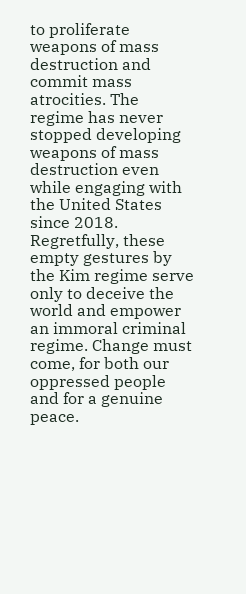to proliferate weapons of mass destruction and commit mass atrocities. The regime has never stopped developing weapons of mass destruction even while engaging with the United States since 2018. Regretfully, these empty gestures by the Kim regime serve only to deceive the world and empower an immoral criminal regime. Change must come, for both our oppressed people and for a genuine peace.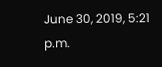June 30, 2019, 5:21 p.m.